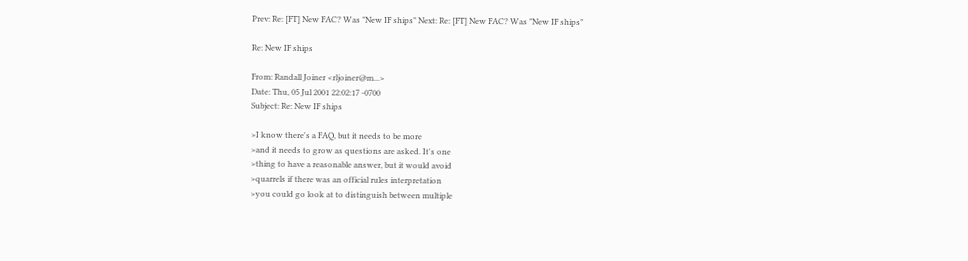Prev: Re: [FT] New FAC? Was "New IF ships" Next: Re: [FT] New FAC? Was "New IF ships"

Re: New IF ships

From: Randall Joiner <rljoiner@m...>
Date: Thu, 05 Jul 2001 22:02:17 -0700
Subject: Re: New IF ships

>I know there's a FAQ, but it needs to be more
>and it needs to grow as questions are asked. It's one
>thing to have a reasonable answer, but it would avoid
>quarrels if there was an official rules interpretation
>you could go look at to distinguish between multiple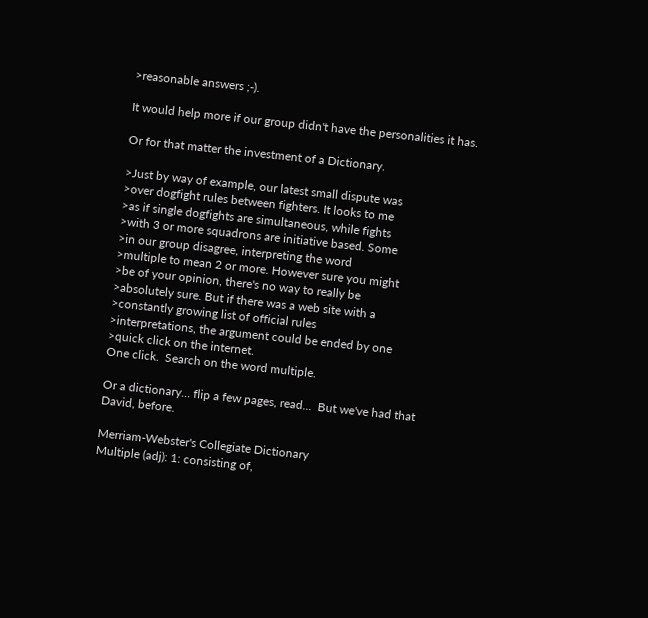>reasonable answers ;-).

It would help more if our group didn't have the personalities it has.

Or for that matter the investment of a Dictionary.

>Just by way of example, our latest small dispute was
>over dogfight rules between fighters. It looks to me
>as if single dogfights are simultaneous, while fights
>with 3 or more squadrons are initiative based. Some
>in our group disagree, interpreting the word
>multiple to mean 2 or more. However sure you might
>be of your opinion, there's no way to really be
>absolutely sure. But if there was a web site with a
>constantly growing list of official rules
>interpretations, the argument could be ended by one
>quick click on the internet.
One click.  Search on the word multiple.

Or a dictionary... flip a few pages, read...  But we've had that
David, before.

Merriam-Webster's Collegiate Dictionary
Multiple (adj): 1: consisting of,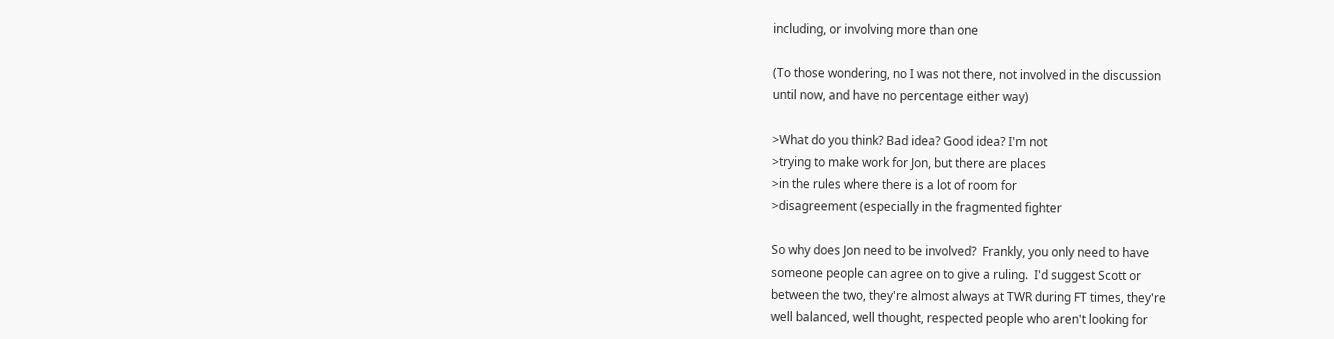including, or involving more than one

(To those wondering, no I was not there, not involved in the discussion
until now, and have no percentage either way)

>What do you think? Bad idea? Good idea? I'm not
>trying to make work for Jon, but there are places
>in the rules where there is a lot of room for
>disagreement (especially in the fragmented fighter

So why does Jon need to be involved?  Frankly, you only need to have
someone people can agree on to give a ruling.  I'd suggest Scott or
between the two, they're almost always at TWR during FT times, they're
well balanced, well thought, respected people who aren't looking for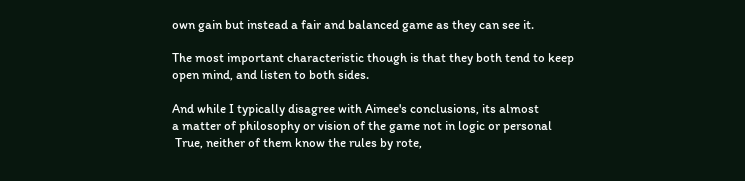own gain but instead a fair and balanced game as they can see it.

The most important characteristic though is that they both tend to keep
open mind, and listen to both sides.

And while I typically disagree with Aimee's conclusions, its almost
a matter of philosophy or vision of the game not in logic or personal
 True, neither of them know the rules by rote,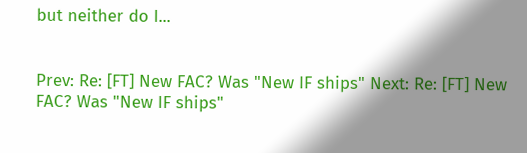but neither do I...


Prev: Re: [FT] New FAC? Was "New IF ships" Next: Re: [FT] New FAC? Was "New IF ships"